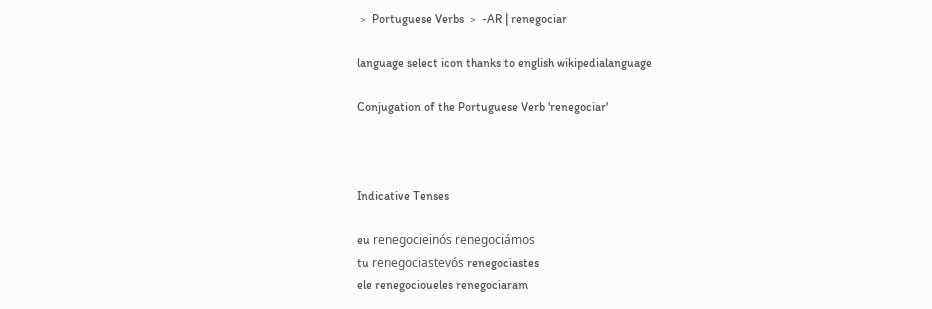﹥ Portuguese Verbs ﹥ -AR | renegociar

language select icon thanks to english wikipedialanguage

Conjugation of the Portuguese Verb 'renegociar'



Indicative Tenses

eu renegocieinós renegociámos
tu renegociastevós renegociastes
ele renegocioueles renegociaram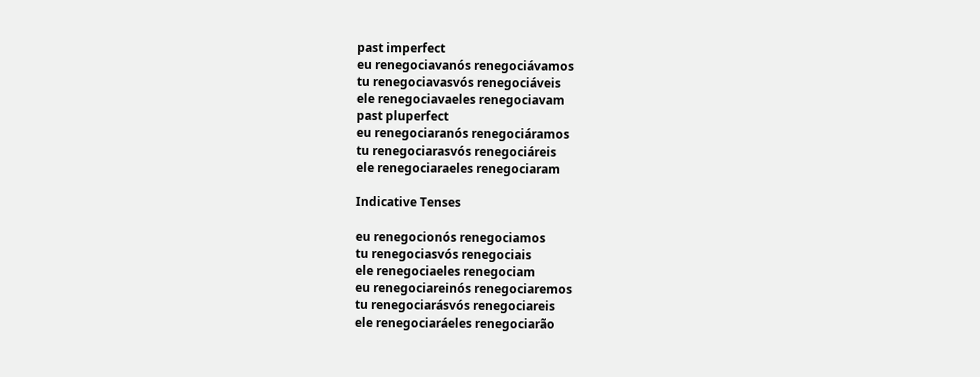past imperfect
eu renegociavanós renegociávamos
tu renegociavasvós renegociáveis
ele renegociavaeles renegociavam
past pluperfect
eu renegociaranós renegociáramos
tu renegociarasvós renegociáreis
ele renegociaraeles renegociaram

Indicative Tenses

eu renegocionós renegociamos
tu renegociasvós renegociais
ele renegociaeles renegociam
eu renegociareinós renegociaremos
tu renegociarásvós renegociareis
ele renegociaráeles renegociarão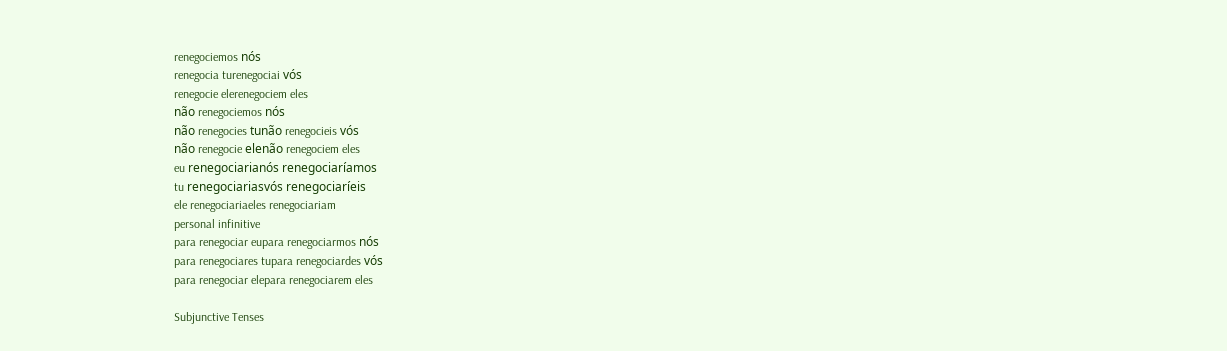renegociemos nós
renegocia turenegociai vós
renegocie elerenegociem eles
não renegociemos nós
não renegocies tunão renegocieis vós
não renegocie elenão renegociem eles
eu renegociarianós renegociaríamos
tu renegociariasvós renegociaríeis
ele renegociariaeles renegociariam
personal infinitive
para renegociar eupara renegociarmos nós
para renegociares tupara renegociardes vós
para renegociar elepara renegociarem eles

Subjunctive Tenses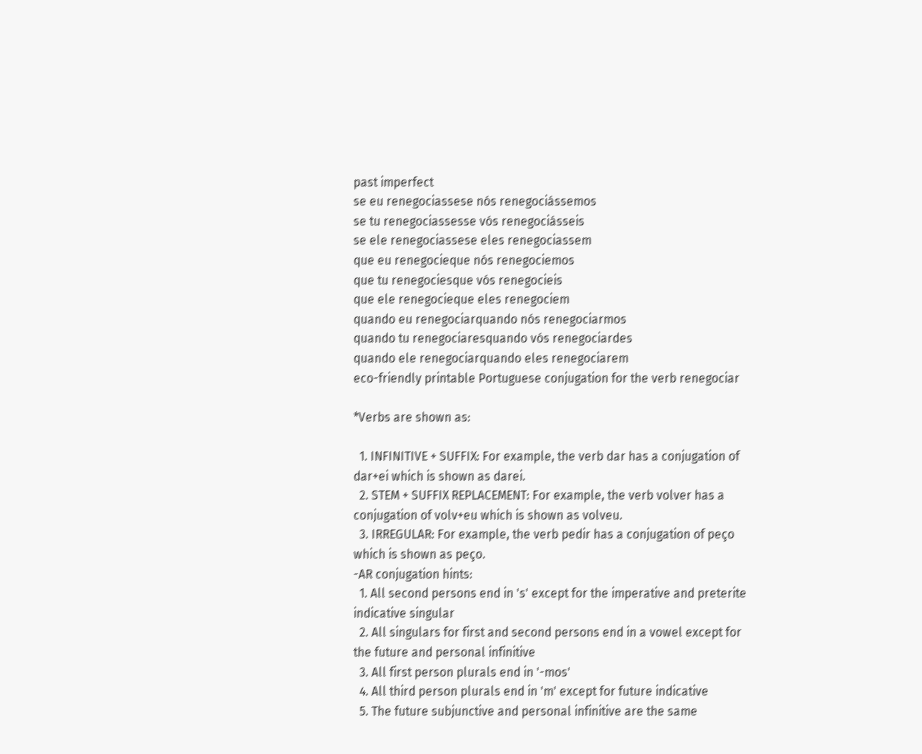past imperfect
se eu renegociassese nós renegociássemos
se tu renegociassesse vós renegociásseis
se ele renegociassese eles renegociassem
que eu renegocieque nós renegociemos
que tu renegociesque vós renegocieis
que ele renegocieque eles renegociem
quando eu renegociarquando nós renegociarmos
quando tu renegociaresquando vós renegociardes
quando ele renegociarquando eles renegociarem
eco-friendly printable Portuguese conjugation for the verb renegociar

*Verbs are shown as:

  1. INFINITIVE + SUFFIX: For example, the verb dar has a conjugation of dar+ei which is shown as darei.
  2. STEM + SUFFIX REPLACEMENT: For example, the verb volver has a conjugation of volv+eu which is shown as volveu.
  3. IRREGULAR: For example, the verb pedir has a conjugation of peço which is shown as peço.
-AR conjugation hints:
  1. All second persons end in 's' except for the imperative and preterite indicative singular
  2. All singulars for first and second persons end in a vowel except for the future and personal infinitive
  3. All first person plurals end in '-mos'
  4. All third person plurals end in 'm' except for future indicative
  5. The future subjunctive and personal infinitive are the same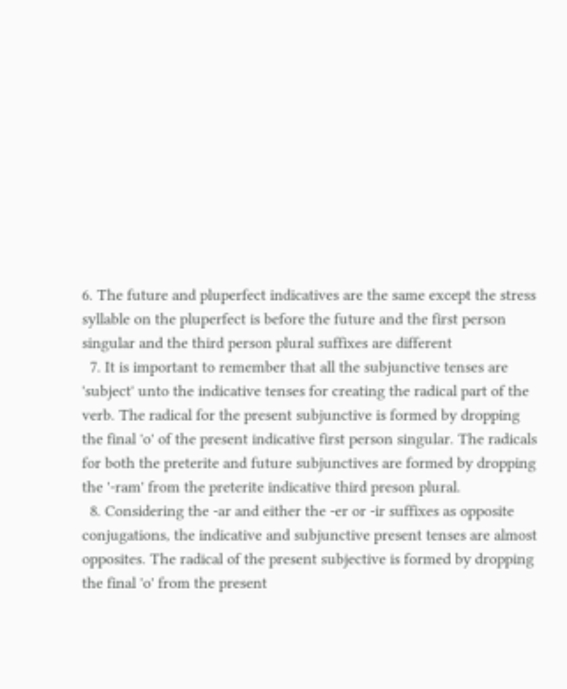6. The future and pluperfect indicatives are the same except the stress syllable on the pluperfect is before the future and the first person singular and the third person plural suffixes are different
  7. It is important to remember that all the subjunctive tenses are 'subject' unto the indicative tenses for creating the radical part of the verb. The radical for the present subjunctive is formed by dropping the final 'o' of the present indicative first person singular. The radicals for both the preterite and future subjunctives are formed by dropping the '-ram' from the preterite indicative third preson plural.
  8. Considering the -ar and either the -er or -ir suffixes as opposite conjugations, the indicative and subjunctive present tenses are almost opposites. The radical of the present subjective is formed by dropping the final 'o' from the present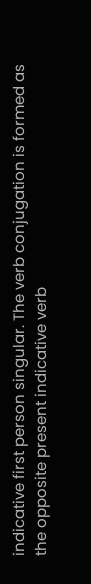indicative first person singular. The verb conjugation is formed as the opposite present indicative verb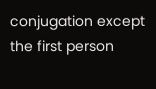conjugation except the first person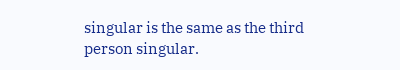singular is the same as the third person singular.